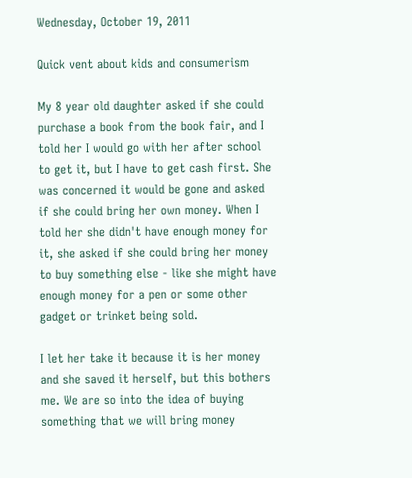Wednesday, October 19, 2011

Quick vent about kids and consumerism

My 8 year old daughter asked if she could purchase a book from the book fair, and I told her I would go with her after school to get it, but I have to get cash first. She was concerned it would be gone and asked if she could bring her own money. When I told her she didn't have enough money for it, she asked if she could bring her money to buy something else - like she might have enough money for a pen or some other gadget or trinket being sold.

I let her take it because it is her money and she saved it herself, but this bothers me. We are so into the idea of buying something that we will bring money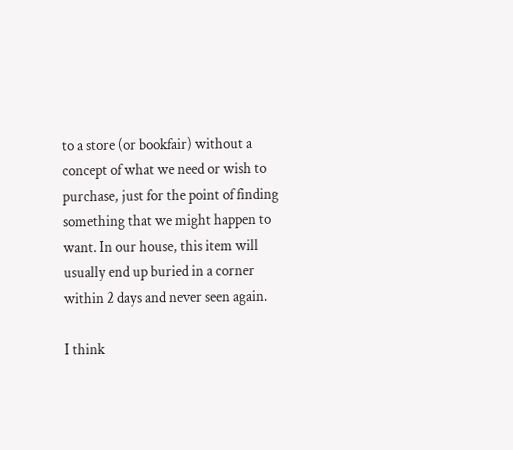to a store (or bookfair) without a concept of what we need or wish to purchase, just for the point of finding something that we might happen to want. In our house, this item will usually end up buried in a corner within 2 days and never seen again.

I think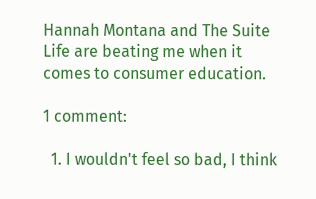Hannah Montana and The Suite Life are beating me when it comes to consumer education.

1 comment:

  1. I wouldn't feel so bad, I think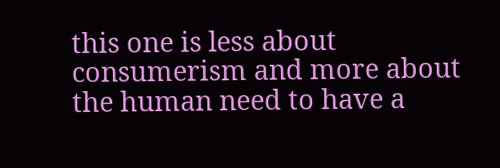this one is less about consumerism and more about the human need to have a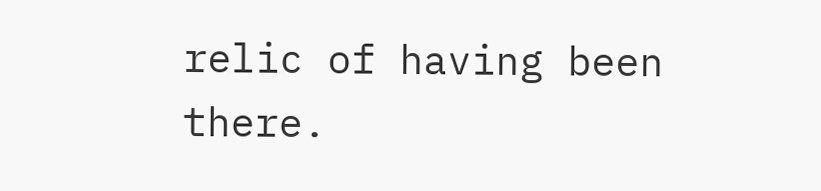relic of having been there.